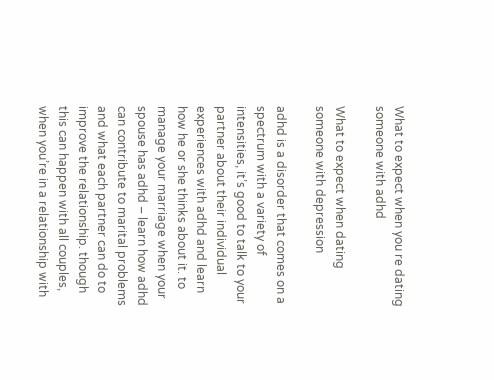What to expect when you re dating someone with adhd

What to expect when dating someone with depression

adhd is a disorder that comes on a spectrum with a variety of intensities, it’s good to talk to your partner about their individual experiences with adhd and learn how he or she thinks about it. to manage your marriage when your spouse has adhd – learn how adhd can contribute to marital problems and what each partner can do to improve the relationship. though this can happen with all couples, when you’re in a relationship with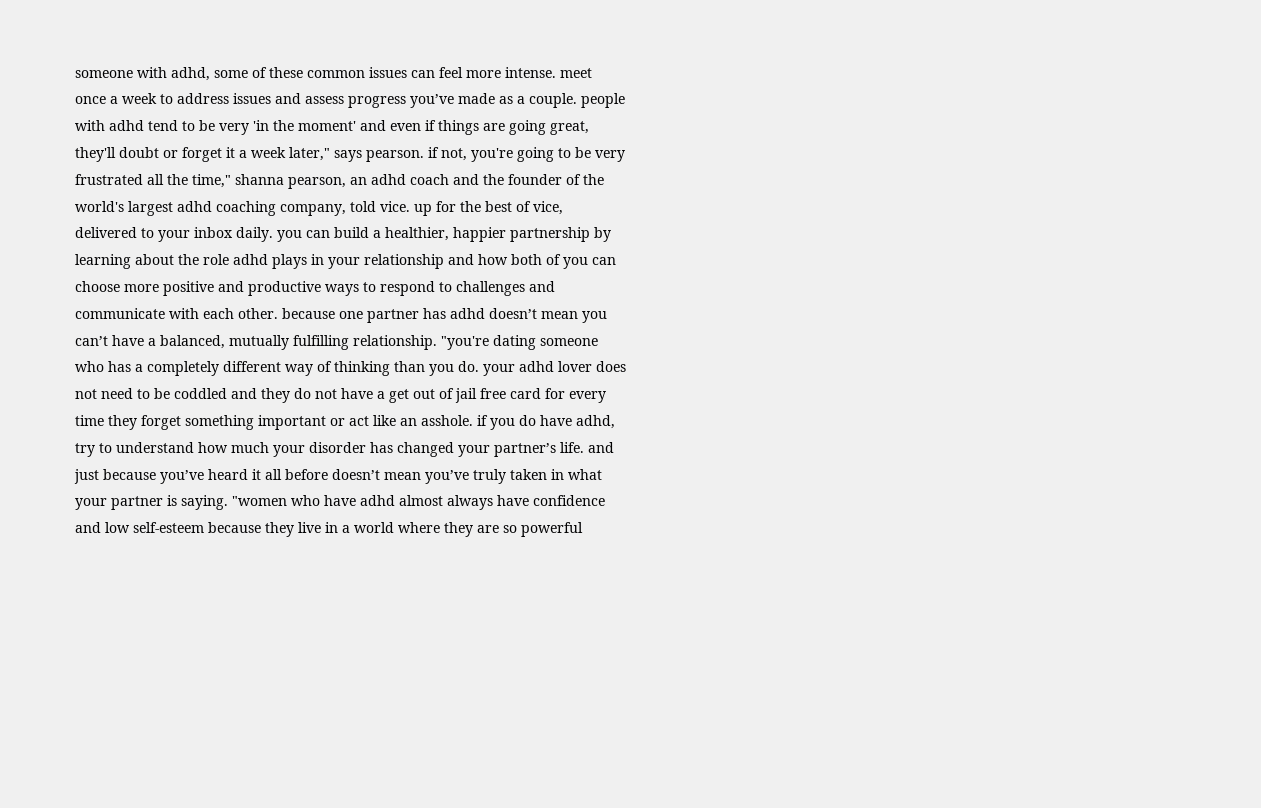someone with adhd, some of these common issues can feel more intense. meet once a week to address issues and assess progress you’ve made as a couple. people with adhd tend to be very 'in the moment' and even if things are going great, they'll doubt or forget it a week later," says pearson. if not, you're going to be very frustrated all the time," shanna pearson, an adhd coach and the founder of the world's largest adhd coaching company, told vice. up for the best of vice, delivered to your inbox daily. you can build a healthier, happier partnership by learning about the role adhd plays in your relationship and how both of you can choose more positive and productive ways to respond to challenges and communicate with each other. because one partner has adhd doesn’t mean you can’t have a balanced, mutually fulfilling relationship. "you're dating someone who has a completely different way of thinking than you do. your adhd lover does not need to be coddled and they do not have a get out of jail free card for every time they forget something important or act like an asshole. if you do have adhd, try to understand how much your disorder has changed your partner’s life. and just because you’ve heard it all before doesn’t mean you’ve truly taken in what your partner is saying. "women who have adhd almost always have confidence and low self-esteem because they live in a world where they are so powerful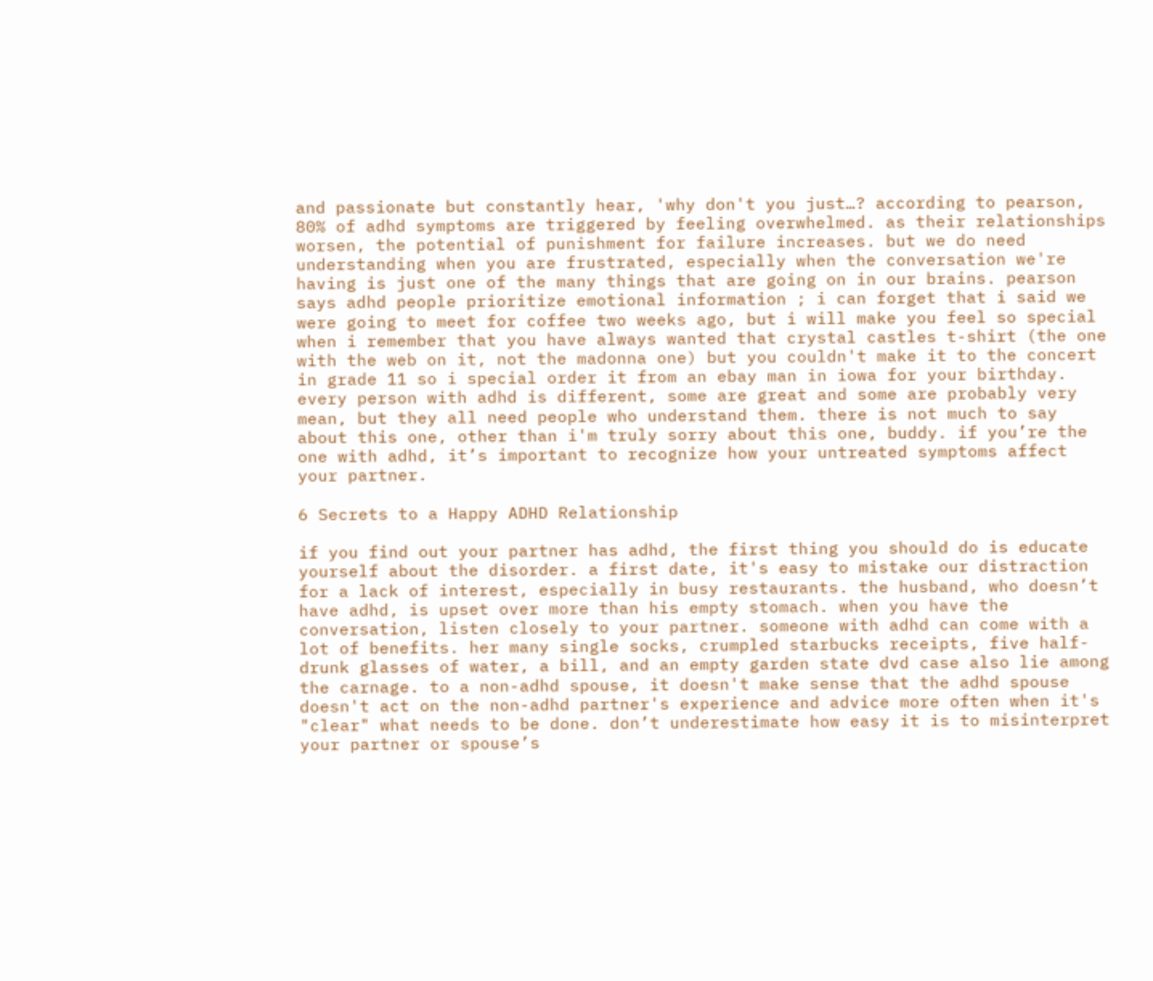and passionate but constantly hear, 'why don't you just…? according to pearson, 80% of adhd symptoms are triggered by feeling overwhelmed. as their relationships worsen, the potential of punishment for failure increases. but we do need understanding when you are frustrated, especially when the conversation we're having is just one of the many things that are going on in our brains. pearson says adhd people prioritize emotional information ; i can forget that i said we were going to meet for coffee two weeks ago, but i will make you feel so special when i remember that you have always wanted that crystal castles t-shirt (the one with the web on it, not the madonna one) but you couldn't make it to the concert in grade 11 so i special order it from an ebay man in iowa for your birthday. every person with adhd is different, some are great and some are probably very mean, but they all need people who understand them. there is not much to say about this one, other than i'm truly sorry about this one, buddy. if you’re the one with adhd, it’s important to recognize how your untreated symptoms affect your partner.

6 Secrets to a Happy ADHD Relationship

if you find out your partner has adhd, the first thing you should do is educate yourself about the disorder. a first date, it's easy to mistake our distraction for a lack of interest, especially in busy restaurants. the husband, who doesn’t have adhd, is upset over more than his empty stomach. when you have the conversation, listen closely to your partner. someone with adhd can come with a lot of benefits. her many single socks, crumpled starbucks receipts, five half-drunk glasses of water, a bill, and an empty garden state dvd case also lie among the carnage. to a non-adhd spouse, it doesn't make sense that the adhd spouse doesn't act on the non-adhd partner's experience and advice more often when it's "clear" what needs to be done. don’t underestimate how easy it is to misinterpret your partner or spouse’s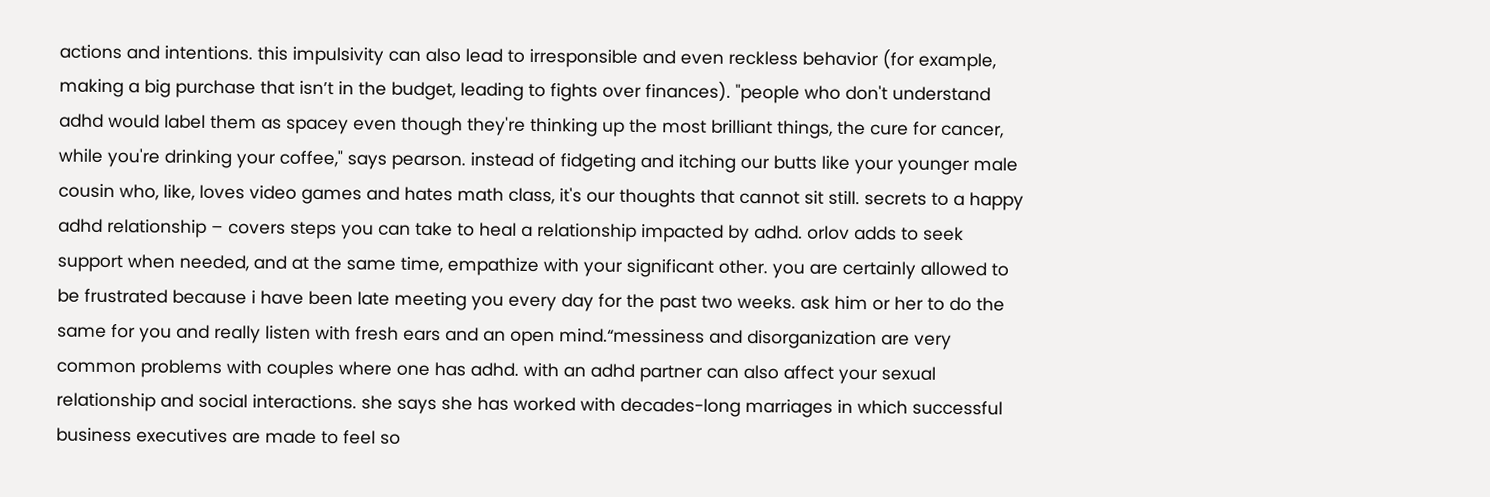actions and intentions. this impulsivity can also lead to irresponsible and even reckless behavior (for example, making a big purchase that isn’t in the budget, leading to fights over finances). "people who don't understand adhd would label them as spacey even though they're thinking up the most brilliant things, the cure for cancer, while you're drinking your coffee," says pearson. instead of fidgeting and itching our butts like your younger male cousin who, like, loves video games and hates math class, it's our thoughts that cannot sit still. secrets to a happy adhd relationship – covers steps you can take to heal a relationship impacted by adhd. orlov adds to seek support when needed, and at the same time, empathize with your significant other. you are certainly allowed to be frustrated because i have been late meeting you every day for the past two weeks. ask him or her to do the same for you and really listen with fresh ears and an open mind.“messiness and disorganization are very common problems with couples where one has adhd. with an adhd partner can also affect your sexual relationship and social interactions. she says she has worked with decades-long marriages in which successful business executives are made to feel so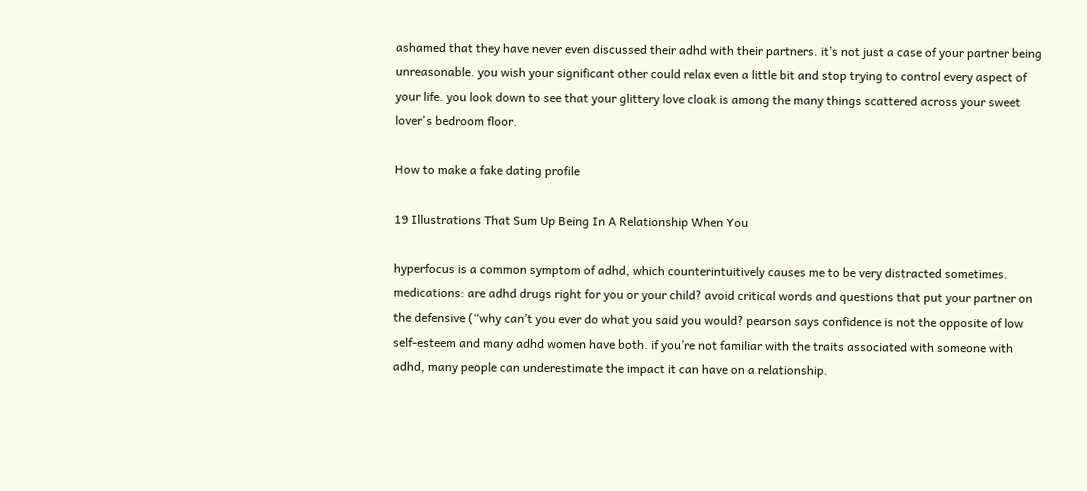ashamed that they have never even discussed their adhd with their partners. it’s not just a case of your partner being unreasonable. you wish your significant other could relax even a little bit and stop trying to control every aspect of your life. you look down to see that your glittery love cloak is among the many things scattered across your sweet lover's bedroom floor.

How to make a fake dating profile

19 Illustrations That Sum Up Being In A Relationship When You

hyperfocus is a common symptom of adhd, which counterintuitively causes me to be very distracted sometimes. medications: are adhd drugs right for you or your child? avoid critical words and questions that put your partner on the defensive (“why can’t you ever do what you said you would? pearson says confidence is not the opposite of low self-esteem and many adhd women have both. if you’re not familiar with the traits associated with someone with adhd, many people can underestimate the impact it can have on a relationship.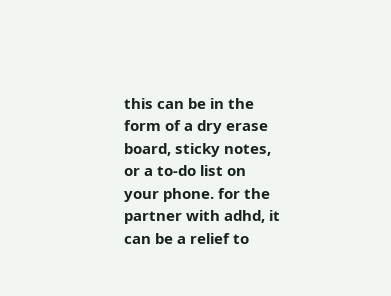this can be in the form of a dry erase board, sticky notes, or a to-do list on your phone. for the partner with adhd, it can be a relief to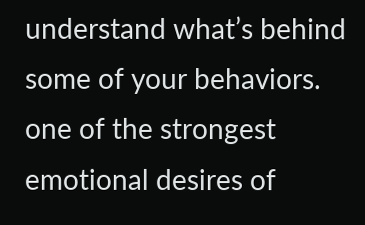understand what’s behind some of your behaviors. one of the strongest emotional desires of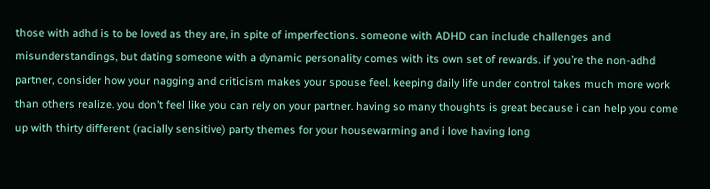those with adhd is to be loved as they are, in spite of imperfections. someone with ADHD can include challenges and misunderstandings, but dating someone with a dynamic personality comes with its own set of rewards. if you’re the non-adhd partner, consider how your nagging and criticism makes your spouse feel. keeping daily life under control takes much more work than others realize. you don’t feel like you can rely on your partner. having so many thoughts is great because i can help you come up with thirty different (racially sensitive) party themes for your housewarming and i love having long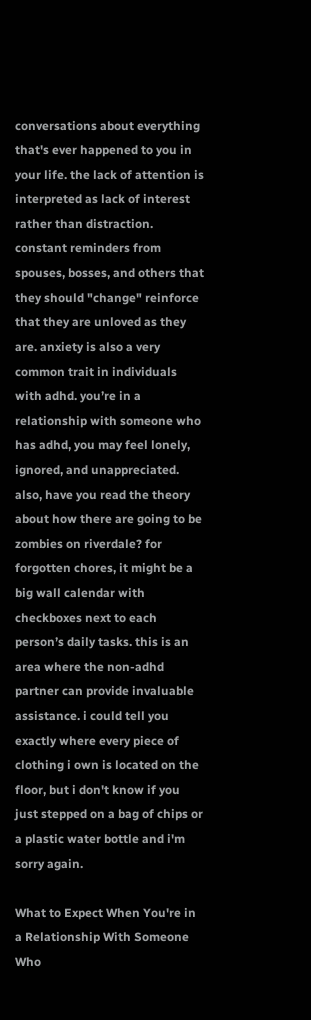conversations about everything that's ever happened to you in your life. the lack of attention is interpreted as lack of interest rather than distraction. constant reminders from spouses, bosses, and others that they should "change" reinforce that they are unloved as they are. anxiety is also a very common trait in individuals with adhd. you’re in a relationship with someone who has adhd, you may feel lonely, ignored, and unappreciated. also, have you read the theory about how there are going to be zombies on riverdale? for forgotten chores, it might be a big wall calendar with checkboxes next to each person’s daily tasks. this is an area where the non-adhd partner can provide invaluable assistance. i could tell you exactly where every piece of clothing i own is located on the floor, but i don't know if you just stepped on a bag of chips or a plastic water bottle and i'm sorry again.

What to Expect When You're in a Relationship With Someone Who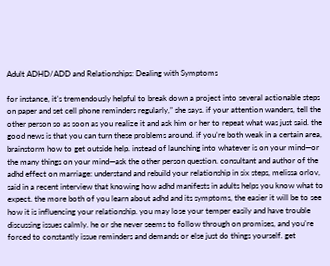Adult ADHD/ADD and Relationships: Dealing with Symptoms

for instance, it’s tremendously helpful to break down a project into several actionable steps on paper and set cell phone reminders regularly,” she says. if your attention wanders, tell the other person so as soon as you realize it and ask him or her to repeat what was just said. the good news is that you can turn these problems around. if you’re both weak in a certain area, brainstorm how to get outside help. instead of launching into whatever is on your mind—or the many things on your mind—ask the other person question. consultant and author of the adhd effect on marriage: understand and rebuild your relationship in six steps, melissa orlov, said in a recent interview that knowing how adhd manifests in adults helps you know what to expect. the more both of you learn about adhd and its symptoms, the easier it will be to see how it is influencing your relationship. you may lose your temper easily and have trouble discussing issues calmly. he or she never seems to follow through on promises, and you’re forced to constantly issue reminders and demands or else just do things yourself. get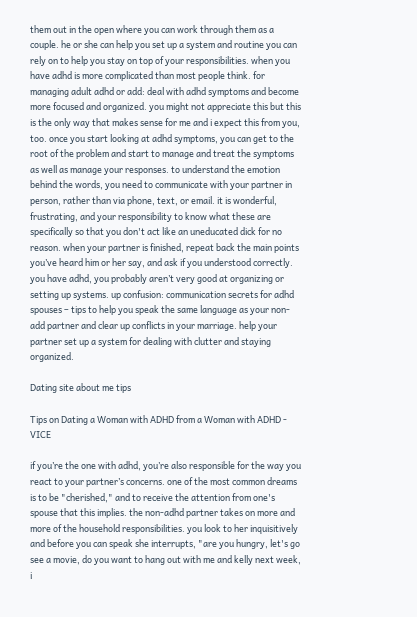them out in the open where you can work through them as a couple. he or she can help you set up a system and routine you can rely on to help you stay on top of your responsibilities. when you have adhd is more complicated than most people think. for managing adult adhd or add: deal with adhd symptoms and become more focused and organized. you might not appreciate this but this is the only way that makes sense for me and i expect this from you, too. once you start looking at adhd symptoms, you can get to the root of the problem and start to manage and treat the symptoms as well as manage your responses. to understand the emotion behind the words, you need to communicate with your partner in person, rather than via phone, text, or email. it is wonderful, frustrating, and your responsibility to know what these are specifically so that you don't act like an uneducated dick for no reason. when your partner is finished, repeat back the main points you’ve heard him or her say, and ask if you understood correctly. you have adhd, you probably aren’t very good at organizing or setting up systems. up confusion: communication secrets for adhd spouses – tips to help you speak the same language as your non-add partner and clear up conflicts in your marriage. help your partner set up a system for dealing with clutter and staying organized.

Dating site about me tips

Tips on Dating a Woman with ADHD from a Woman with ADHD - VICE

if you’re the one with adhd, you’re also responsible for the way you react to your partner’s concerns. one of the most common dreams is to be "cherished," and to receive the attention from one's spouse that this implies. the non-adhd partner takes on more and more of the household responsibilities. you look to her inquisitively and before you can speak she interrupts, "are you hungry, let's go see a movie, do you want to hang out with me and kelly next week, i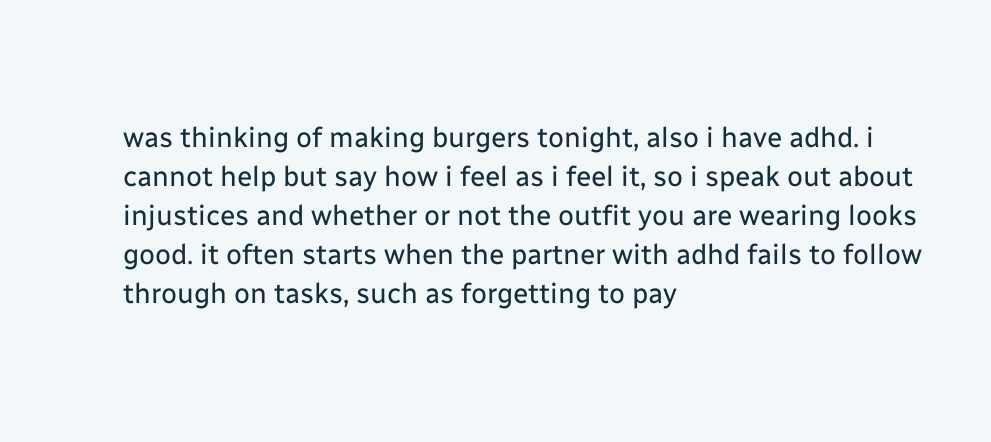was thinking of making burgers tonight, also i have adhd. i cannot help but say how i feel as i feel it, so i speak out about injustices and whether or not the outfit you are wearing looks good. it often starts when the partner with adhd fails to follow through on tasks, such as forgetting to pay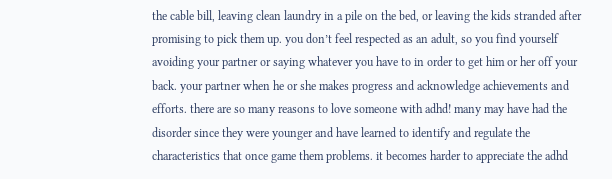the cable bill, leaving clean laundry in a pile on the bed, or leaving the kids stranded after promising to pick them up. you don’t feel respected as an adult, so you find yourself avoiding your partner or saying whatever you have to in order to get him or her off your back. your partner when he or she makes progress and acknowledge achievements and efforts. there are so many reasons to love someone with adhd! many may have had the disorder since they were younger and have learned to identify and regulate the characteristics that once game them problems. it becomes harder to appreciate the adhd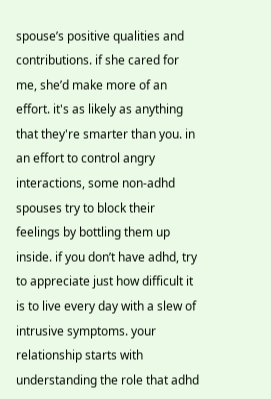spouse’s positive qualities and contributions. if she cared for me, she’d make more of an effort. it's as likely as anything that they're smarter than you. in an effort to control angry interactions, some non-adhd spouses try to block their feelings by bottling them up inside. if you don’t have adhd, try to appreciate just how difficult it is to live every day with a slew of intrusive symptoms. your relationship starts with understanding the role that adhd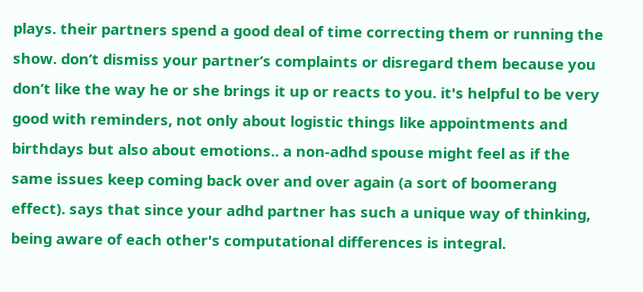plays. their partners spend a good deal of time correcting them or running the show. don’t dismiss your partner’s complaints or disregard them because you don’t like the way he or she brings it up or reacts to you. it's helpful to be very good with reminders, not only about logistic things like appointments and birthdays but also about emotions.. a non-adhd spouse might feel as if the same issues keep coming back over and over again (a sort of boomerang effect). says that since your adhd partner has such a unique way of thinking, being aware of each other's computational differences is integral.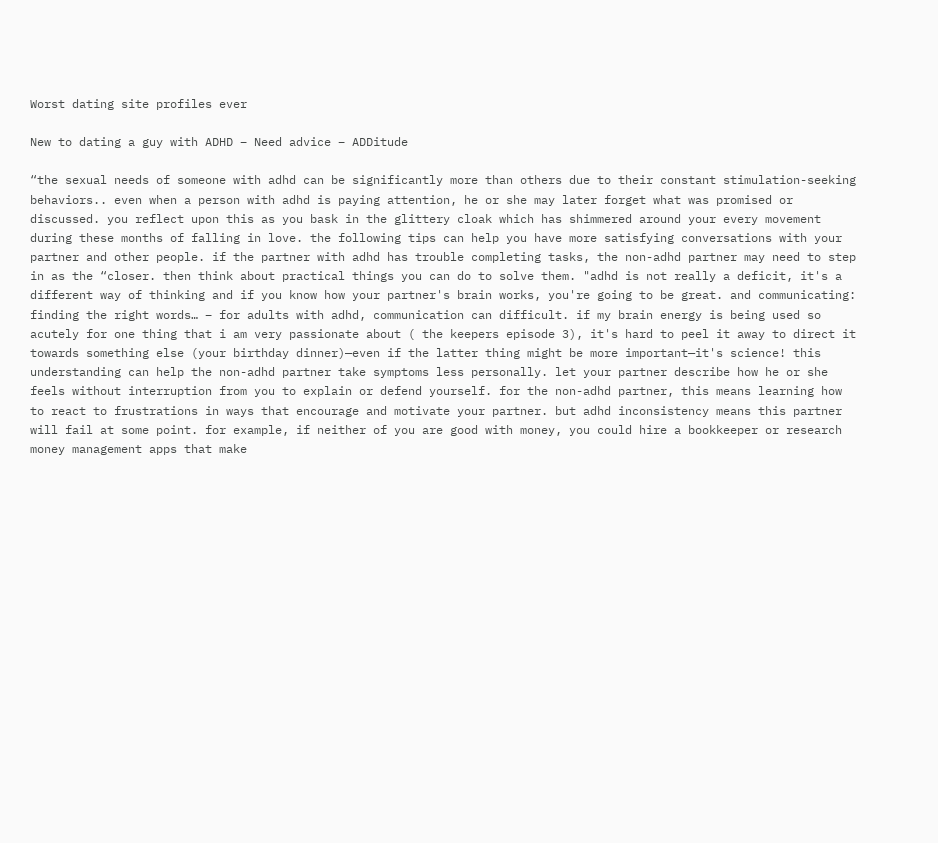Worst dating site profiles ever

New to dating a guy with ADHD – Need advice – ADDitude

“the sexual needs of someone with adhd can be significantly more than others due to their constant stimulation-seeking behaviors.. even when a person with adhd is paying attention, he or she may later forget what was promised or discussed. you reflect upon this as you bask in the glittery cloak which has shimmered around your every movement during these months of falling in love. the following tips can help you have more satisfying conversations with your partner and other people. if the partner with adhd has trouble completing tasks, the non-adhd partner may need to step in as the “closer. then think about practical things you can do to solve them. "adhd is not really a deficit, it's a different way of thinking and if you know how your partner's brain works, you're going to be great. and communicating: finding the right words… – for adults with adhd, communication can difficult. if my brain energy is being used so acutely for one thing that i am very passionate about ( the keepers episode 3), it's hard to peel it away to direct it towards something else (your birthday dinner)—even if the latter thing might be more important—it's science! this understanding can help the non-adhd partner take symptoms less personally. let your partner describe how he or she feels without interruption from you to explain or defend yourself. for the non-adhd partner, this means learning how to react to frustrations in ways that encourage and motivate your partner. but adhd inconsistency means this partner will fail at some point. for example, if neither of you are good with money, you could hire a bookkeeper or research money management apps that make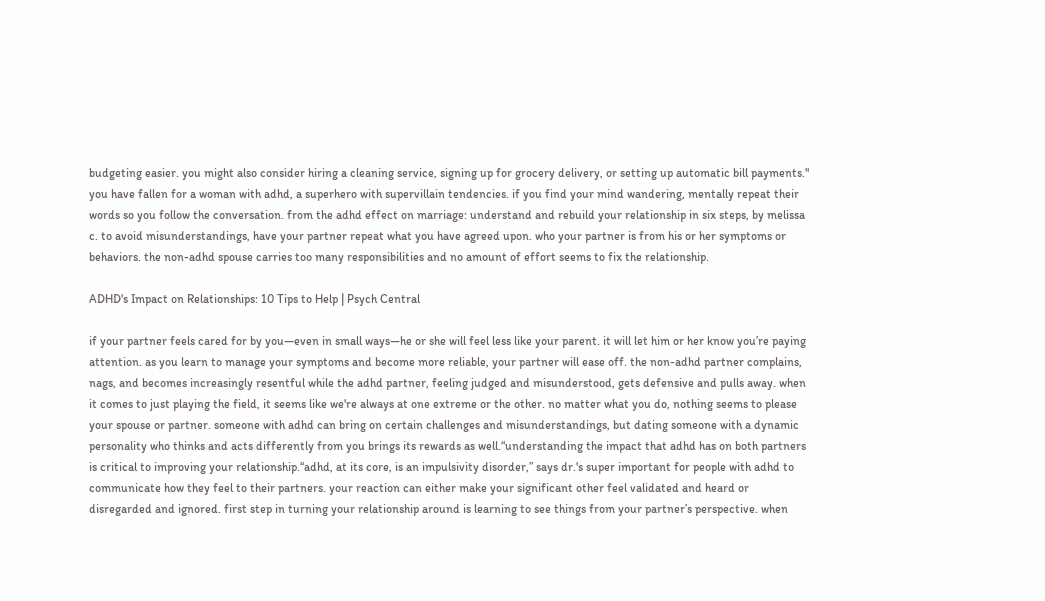budgeting easier. you might also consider hiring a cleaning service, signing up for grocery delivery, or setting up automatic bill payments." you have fallen for a woman with adhd, a superhero with supervillain tendencies. if you find your mind wandering, mentally repeat their words so you follow the conversation. from the adhd effect on marriage: understand and rebuild your relationship in six steps, by melissa c. to avoid misunderstandings, have your partner repeat what you have agreed upon. who your partner is from his or her symptoms or behaviors. the non-adhd spouse carries too many responsibilities and no amount of effort seems to fix the relationship.

ADHD's Impact on Relationships: 10 Tips to Help | Psych Central

if your partner feels cared for by you—even in small ways—he or she will feel less like your parent. it will let him or her know you’re paying attention. as you learn to manage your symptoms and become more reliable, your partner will ease off. the non-adhd partner complains, nags, and becomes increasingly resentful while the adhd partner, feeling judged and misunderstood, gets defensive and pulls away. when it comes to just playing the field, it seems like we're always at one extreme or the other. no matter what you do, nothing seems to please your spouse or partner. someone with adhd can bring on certain challenges and misunderstandings, but dating someone with a dynamic personality who thinks and acts differently from you brings its rewards as well.“understanding the impact that adhd has on both partners is critical to improving your relationship.“adhd, at its core, is an impulsivity disorder,” says dr.'s super important for people with adhd to communicate how they feel to their partners. your reaction can either make your significant other feel validated and heard or disregarded and ignored. first step in turning your relationship around is learning to see things from your partner’s perspective. when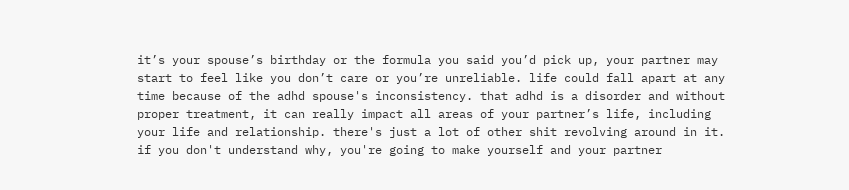it’s your spouse’s birthday or the formula you said you’d pick up, your partner may start to feel like you don’t care or you’re unreliable. life could fall apart at any time because of the adhd spouse's inconsistency. that adhd is a disorder and without proper treatment, it can really impact all areas of your partner’s life, including your life and relationship. there's just a lot of other shit revolving around in it. if you don't understand why, you're going to make yourself and your partner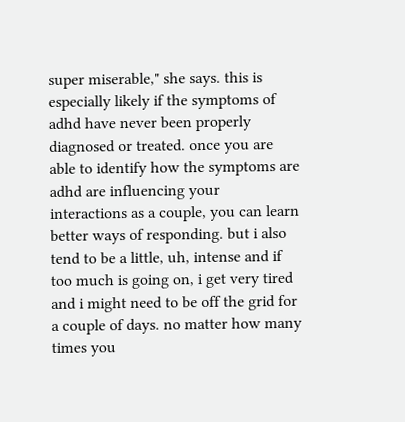super miserable," she says. this is especially likely if the symptoms of adhd have never been properly diagnosed or treated. once you are able to identify how the symptoms are adhd are influencing your interactions as a couple, you can learn better ways of responding. but i also tend to be a little, uh, intense and if too much is going on, i get very tired and i might need to be off the grid for a couple of days. no matter how many times you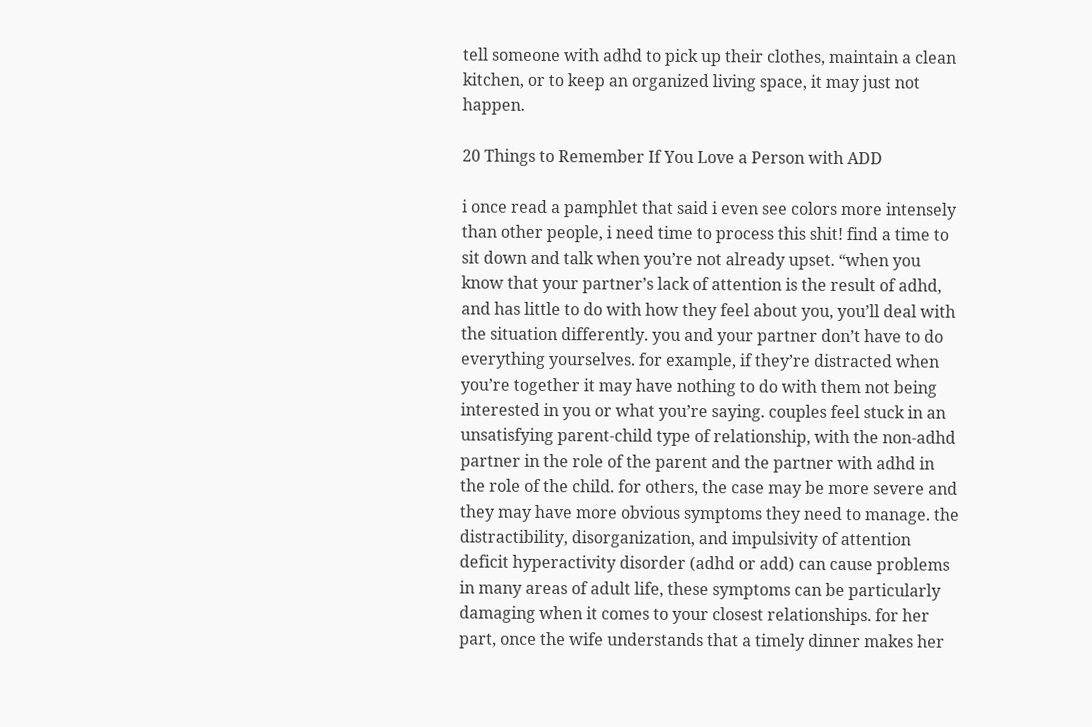tell someone with adhd to pick up their clothes, maintain a clean kitchen, or to keep an organized living space, it may just not happen.

20 Things to Remember If You Love a Person with ADD

i once read a pamphlet that said i even see colors more intensely than other people, i need time to process this shit! find a time to sit down and talk when you’re not already upset. “when you know that your partner’s lack of attention is the result of adhd, and has little to do with how they feel about you, you’ll deal with the situation differently. you and your partner don’t have to do everything yourselves. for example, if they’re distracted when you’re together it may have nothing to do with them not being interested in you or what you’re saying. couples feel stuck in an unsatisfying parent-child type of relationship, with the non-adhd partner in the role of the parent and the partner with adhd in the role of the child. for others, the case may be more severe and they may have more obvious symptoms they need to manage. the distractibility, disorganization, and impulsivity of attention deficit hyperactivity disorder (adhd or add) can cause problems in many areas of adult life, these symptoms can be particularly damaging when it comes to your closest relationships. for her part, once the wife understands that a timely dinner makes her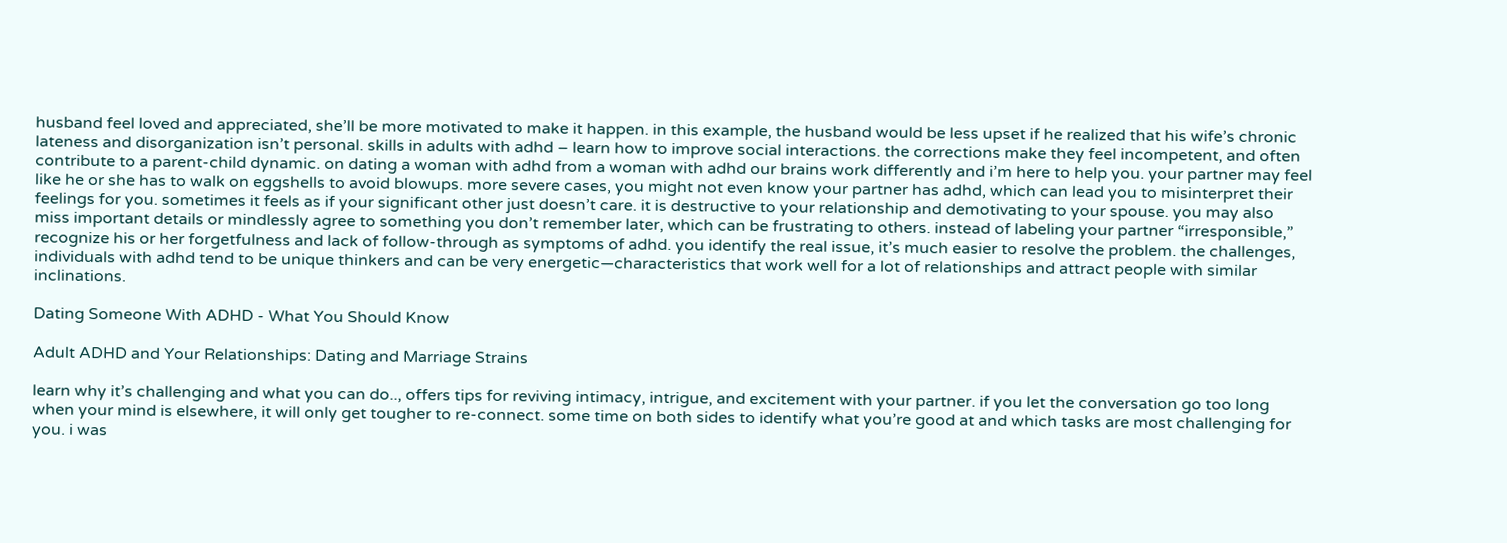husband feel loved and appreciated, she’ll be more motivated to make it happen. in this example, the husband would be less upset if he realized that his wife’s chronic lateness and disorganization isn’t personal. skills in adults with adhd – learn how to improve social interactions. the corrections make they feel incompetent, and often contribute to a parent-child dynamic. on dating a woman with adhd from a woman with adhd our brains work differently and i’m here to help you. your partner may feel like he or she has to walk on eggshells to avoid blowups. more severe cases, you might not even know your partner has adhd, which can lead you to misinterpret their feelings for you. sometimes it feels as if your significant other just doesn’t care. it is destructive to your relationship and demotivating to your spouse. you may also miss important details or mindlessly agree to something you don’t remember later, which can be frustrating to others. instead of labeling your partner “irresponsible,” recognize his or her forgetfulness and lack of follow-through as symptoms of adhd. you identify the real issue, it’s much easier to resolve the problem. the challenges, individuals with adhd tend to be unique thinkers and can be very energetic—characteristics that work well for a lot of relationships and attract people with similar inclinations.

Dating Someone With ADHD - What You Should Know

Adult ADHD and Your Relationships: Dating and Marriage Strains

learn why it’s challenging and what you can do.., offers tips for reviving intimacy, intrigue, and excitement with your partner. if you let the conversation go too long when your mind is elsewhere, it will only get tougher to re-connect. some time on both sides to identify what you’re good at and which tasks are most challenging for you. i was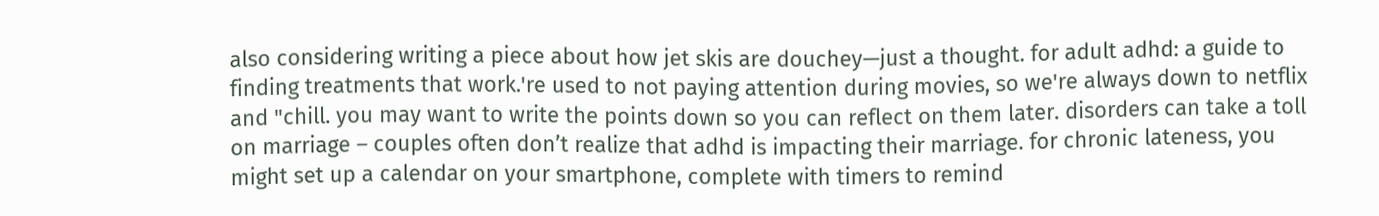also considering writing a piece about how jet skis are douchey—just a thought. for adult adhd: a guide to finding treatments that work.'re used to not paying attention during movies, so we're always down to netflix and "chill. you may want to write the points down so you can reflect on them later. disorders can take a toll on marriage – couples often don’t realize that adhd is impacting their marriage. for chronic lateness, you might set up a calendar on your smartphone, complete with timers to remind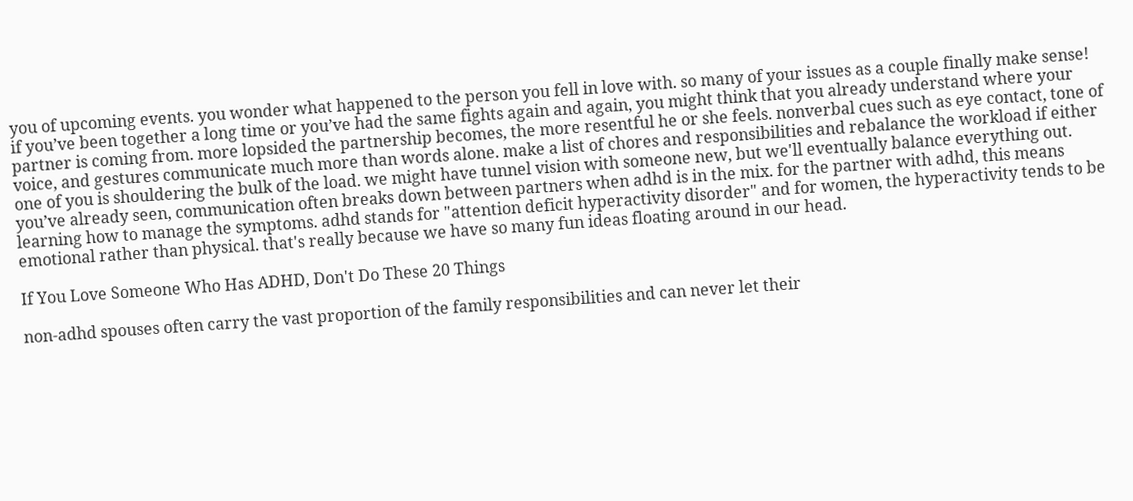you of upcoming events. you wonder what happened to the person you fell in love with. so many of your issues as a couple finally make sense! if you’ve been together a long time or you’ve had the same fights again and again, you might think that you already understand where your partner is coming from. more lopsided the partnership becomes, the more resentful he or she feels. nonverbal cues such as eye contact, tone of voice, and gestures communicate much more than words alone. make a list of chores and responsibilities and rebalance the workload if either one of you is shouldering the bulk of the load. we might have tunnel vision with someone new, but we'll eventually balance everything out. you’ve already seen, communication often breaks down between partners when adhd is in the mix. for the partner with adhd, this means learning how to manage the symptoms. adhd stands for "attention deficit hyperactivity disorder" and for women, the hyperactivity tends to be emotional rather than physical. that's really because we have so many fun ideas floating around in our head.

If You Love Someone Who Has ADHD, Don't Do These 20 Things

non-adhd spouses often carry the vast proportion of the family responsibilities and can never let their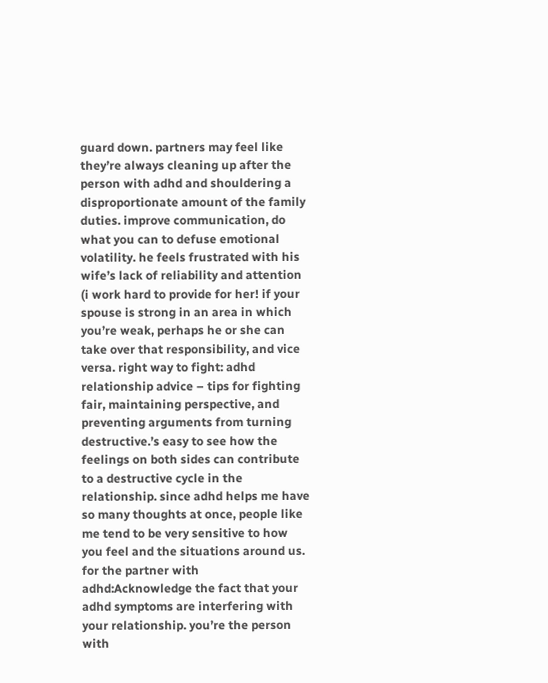guard down. partners may feel like they’re always cleaning up after the person with adhd and shouldering a disproportionate amount of the family duties. improve communication, do what you can to defuse emotional volatility. he feels frustrated with his wife’s lack of reliability and attention (i work hard to provide for her! if your spouse is strong in an area in which you’re weak, perhaps he or she can take over that responsibility, and vice versa. right way to fight: adhd relationship advice – tips for fighting fair, maintaining perspective, and preventing arguments from turning destructive.’s easy to see how the feelings on both sides can contribute to a destructive cycle in the relationship. since adhd helps me have so many thoughts at once, people like me tend to be very sensitive to how you feel and the situations around us. for the partner with adhd:Acknowledge the fact that your adhd symptoms are interfering with your relationship. you’re the person with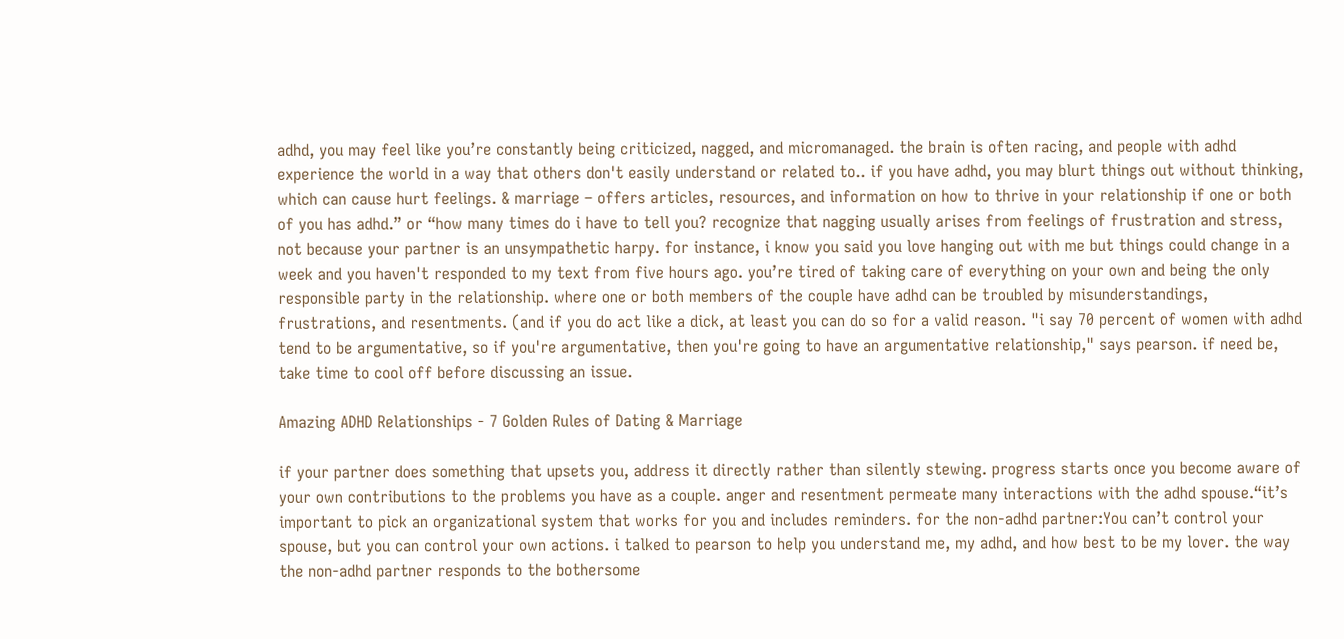adhd, you may feel like you’re constantly being criticized, nagged, and micromanaged. the brain is often racing, and people with adhd experience the world in a way that others don't easily understand or related to.. if you have adhd, you may blurt things out without thinking, which can cause hurt feelings. & marriage – offers articles, resources, and information on how to thrive in your relationship if one or both of you has adhd.” or “how many times do i have to tell you? recognize that nagging usually arises from feelings of frustration and stress, not because your partner is an unsympathetic harpy. for instance, i know you said you love hanging out with me but things could change in a week and you haven't responded to my text from five hours ago. you’re tired of taking care of everything on your own and being the only responsible party in the relationship. where one or both members of the couple have adhd can be troubled by misunderstandings, frustrations, and resentments. (and if you do act like a dick, at least you can do so for a valid reason. "i say 70 percent of women with adhd tend to be argumentative, so if you're argumentative, then you're going to have an argumentative relationship," says pearson. if need be, take time to cool off before discussing an issue.

Amazing ADHD Relationships - 7 Golden Rules of Dating & Marriage

if your partner does something that upsets you, address it directly rather than silently stewing. progress starts once you become aware of your own contributions to the problems you have as a couple. anger and resentment permeate many interactions with the adhd spouse.“it’s important to pick an organizational system that works for you and includes reminders. for the non-adhd partner:You can’t control your spouse, but you can control your own actions. i talked to pearson to help you understand me, my adhd, and how best to be my lover. the way the non-adhd partner responds to the bothersome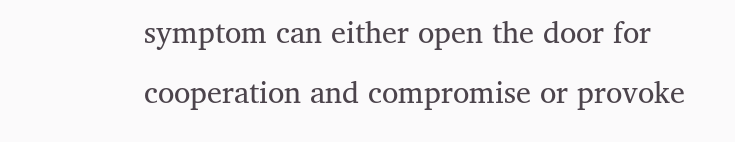symptom can either open the door for cooperation and compromise or provoke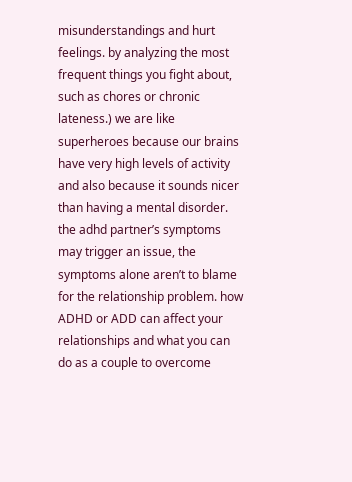misunderstandings and hurt feelings. by analyzing the most frequent things you fight about, such as chores or chronic lateness.) we are like superheroes because our brains have very high levels of activity and also because it sounds nicer than having a mental disorder. the adhd partner’s symptoms may trigger an issue, the symptoms alone aren’t to blame for the relationship problem. how ADHD or ADD can affect your relationships and what you can do as a couple to overcome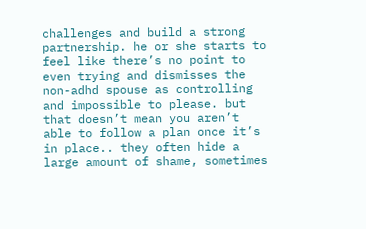challenges and build a strong partnership. he or she starts to feel like there’s no point to even trying and dismisses the non-adhd spouse as controlling and impossible to please. but that doesn’t mean you aren’t able to follow a plan once it’s in place.. they often hide a large amount of shame, sometimes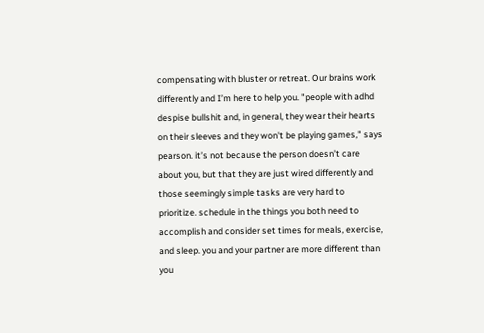compensating with bluster or retreat. Our brains work differently and I’m here to help you. "people with adhd despise bullshit and, in general, they wear their hearts on their sleeves and they won't be playing games," says pearson. it’s not because the person doesn’t care about you, but that they are just wired differently and those seemingly simple tasks are very hard to prioritize. schedule in the things you both need to accomplish and consider set times for meals, exercise, and sleep. you and your partner are more different than you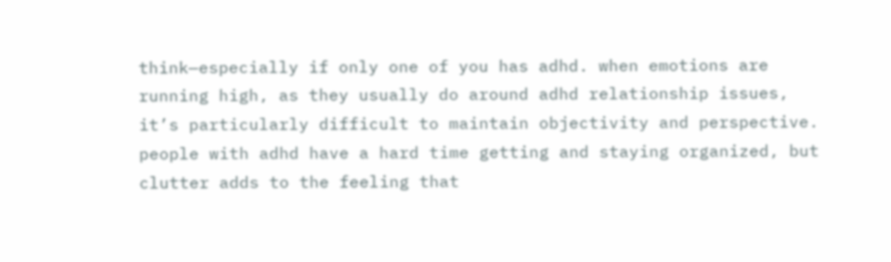think—especially if only one of you has adhd. when emotions are running high, as they usually do around adhd relationship issues, it’s particularly difficult to maintain objectivity and perspective. people with adhd have a hard time getting and staying organized, but clutter adds to the feeling that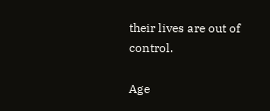their lives are out of control.

Age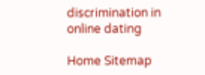discrimination in online dating

Home Sitemap